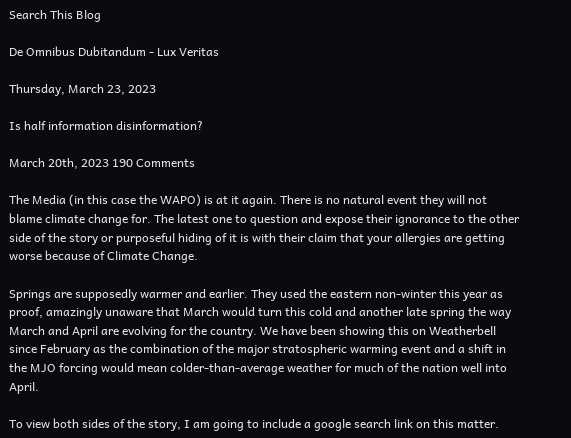Search This Blog

De Omnibus Dubitandum - Lux Veritas

Thursday, March 23, 2023

Is half information disinformation?

March 20th, 2023 190 Comments

The Media (in this case the WAPO) is at it again. There is no natural event they will not blame climate change for. The latest one to question and expose their ignorance to the other side of the story or purposeful hiding of it is with their claim that your allergies are getting worse because of Climate Change.

Springs are supposedly warmer and earlier. They used the eastern non-winter this year as proof, amazingly unaware that March would turn this cold and another late spring the way March and April are evolving for the country. We have been showing this on Weatherbell since February as the combination of the major stratospheric warming event and a shift in the MJO forcing would mean colder-than-average weather for much of the nation well into April.

To view both sides of the story, I am going to include a google search link on this matter.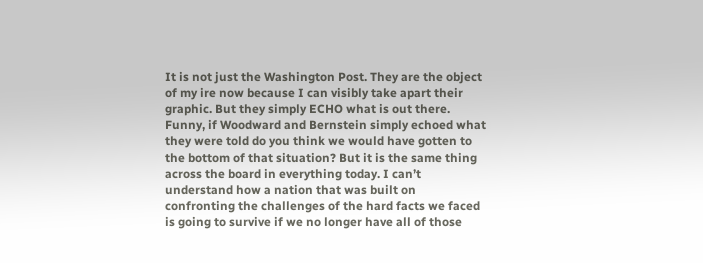It is not just the Washington Post. They are the object of my ire now because I can visibly take apart their graphic. But they simply ECHO what is out there. Funny, if Woodward and Bernstein simply echoed what they were told do you think we would have gotten to the bottom of that situation? But it is the same thing across the board in everything today. I can’t understand how a nation that was built on confronting the challenges of the hard facts we faced is going to survive if we no longer have all of those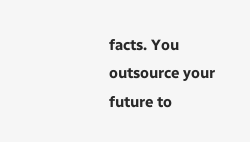facts. You outsource your future to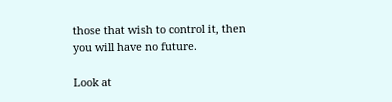those that wish to control it, then you will have no future.

Look at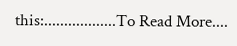this:..................To Read More....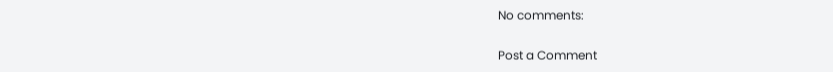No comments:

Post a Comment